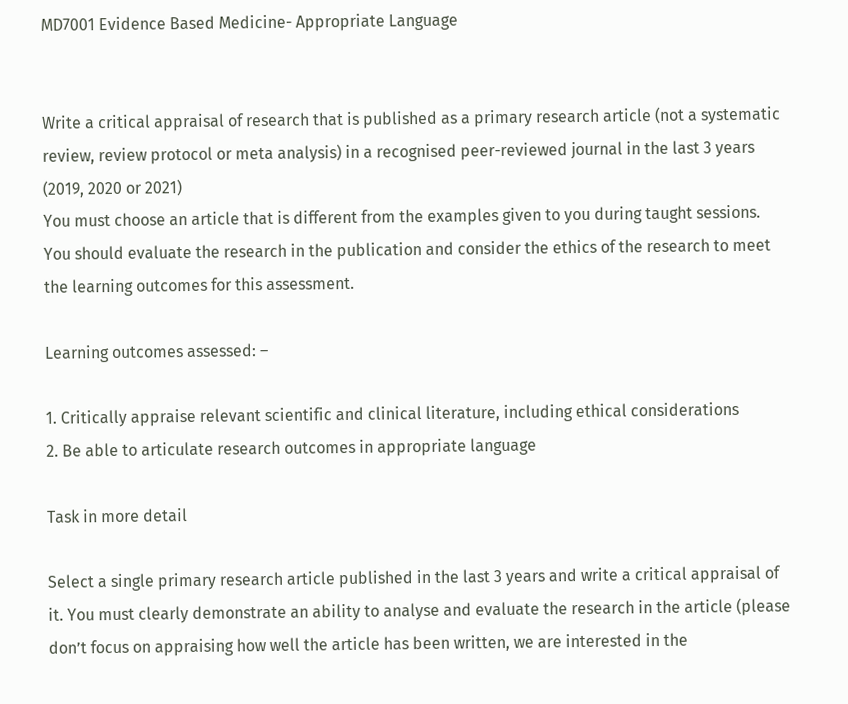MD7001 Evidence Based Medicine- Appropriate Language


Write a critical appraisal of research that is published as a primary research article (not a systematic review, review protocol or meta analysis) in a recognised peer-reviewed journal in the last 3 years (2019, 2020 or 2021)
You must choose an article that is different from the examples given to you during taught sessions.
You should evaluate the research in the publication and consider the ethics of the research to meet the learning outcomes for this assessment.

Learning outcomes assessed: –

1. Critically appraise relevant scientific and clinical literature, including ethical considerations
2. Be able to articulate research outcomes in appropriate language

Task in more detail

Select a single primary research article published in the last 3 years and write a critical appraisal of it. You must clearly demonstrate an ability to analyse and evaluate the research in the article (please don’t focus on appraising how well the article has been written, we are interested in the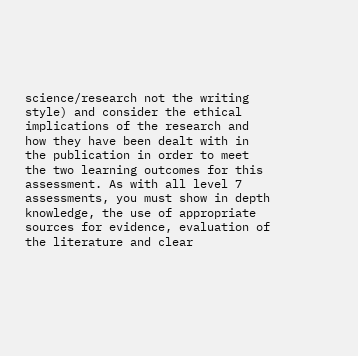science/research not the writing style) and consider the ethical implications of the research and how they have been dealt with in the publication in order to meet the two learning outcomes for this assessment. As with all level 7 assessments, you must show in depth knowledge, the use of appropriate sources for evidence, evaluation of the literature and clear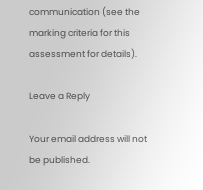communication (see the marking criteria for this assessment for details).

Leave a Reply

Your email address will not be published.